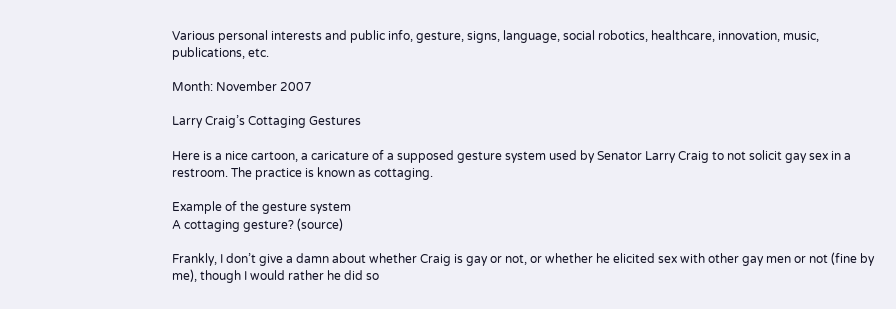Various personal interests and public info, gesture, signs, language, social robotics, healthcare, innovation, music, publications, etc.

Month: November 2007

Larry Craig’s Cottaging Gestures

Here is a nice cartoon, a caricature of a supposed gesture system used by Senator Larry Craig to not solicit gay sex in a restroom. The practice is known as cottaging.

Example of the gesture system
A cottaging gesture? (source)

Frankly, I don’t give a damn about whether Craig is gay or not, or whether he elicited sex with other gay men or not (fine by me), though I would rather he did so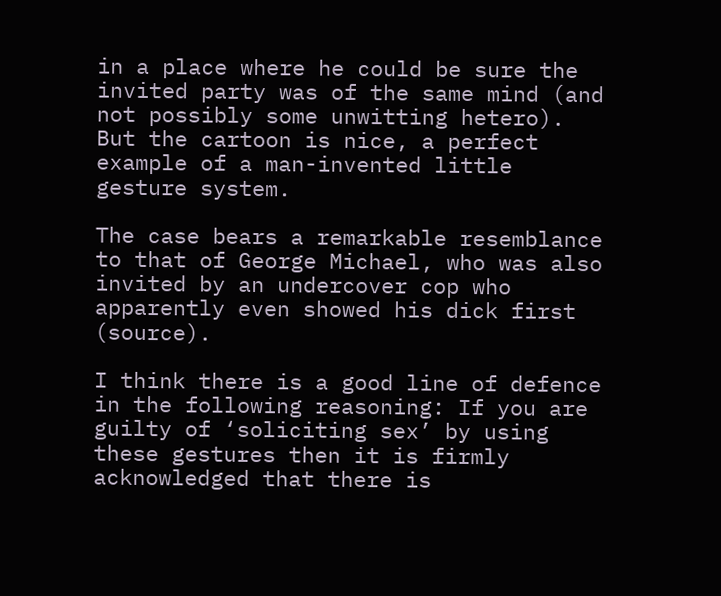in a place where he could be sure the invited party was of the same mind (and not possibly some unwitting hetero). But the cartoon is nice, a perfect example of a man-invented little gesture system.

The case bears a remarkable resemblance to that of George Michael, who was also invited by an undercover cop who apparently even showed his dick first (source).

I think there is a good line of defence in the following reasoning: If you are guilty of ‘soliciting sex’ by using these gestures then it is firmly acknowledged that there is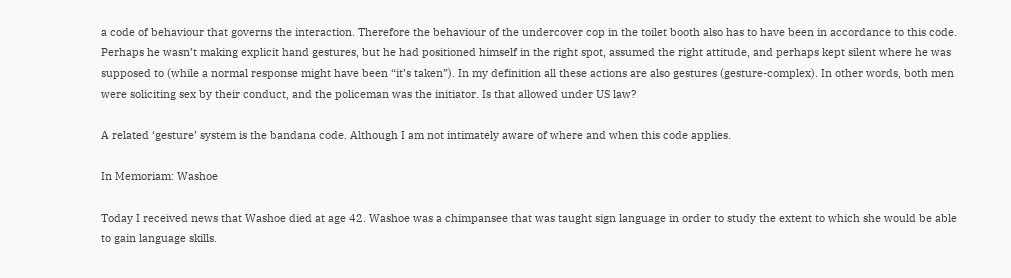a code of behaviour that governs the interaction. Therefore the behaviour of the undercover cop in the toilet booth also has to have been in accordance to this code. Perhaps he wasn’t making explicit hand gestures, but he had positioned himself in the right spot, assumed the right attitude, and perhaps kept silent where he was supposed to (while a normal response might have been “it’s taken”). In my definition all these actions are also gestures (gesture-complex). In other words, both men were soliciting sex by their conduct, and the policeman was the initiator. Is that allowed under US law?

A related ‘gesture’ system is the bandana code. Although I am not intimately aware of where and when this code applies.

In Memoriam: Washoe

Today I received news that Washoe died at age 42. Washoe was a chimpansee that was taught sign language in order to study the extent to which she would be able to gain language skills.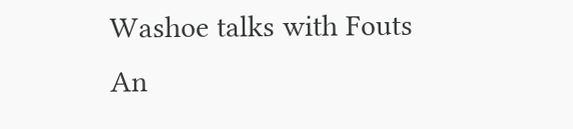Washoe talks with Fouts
An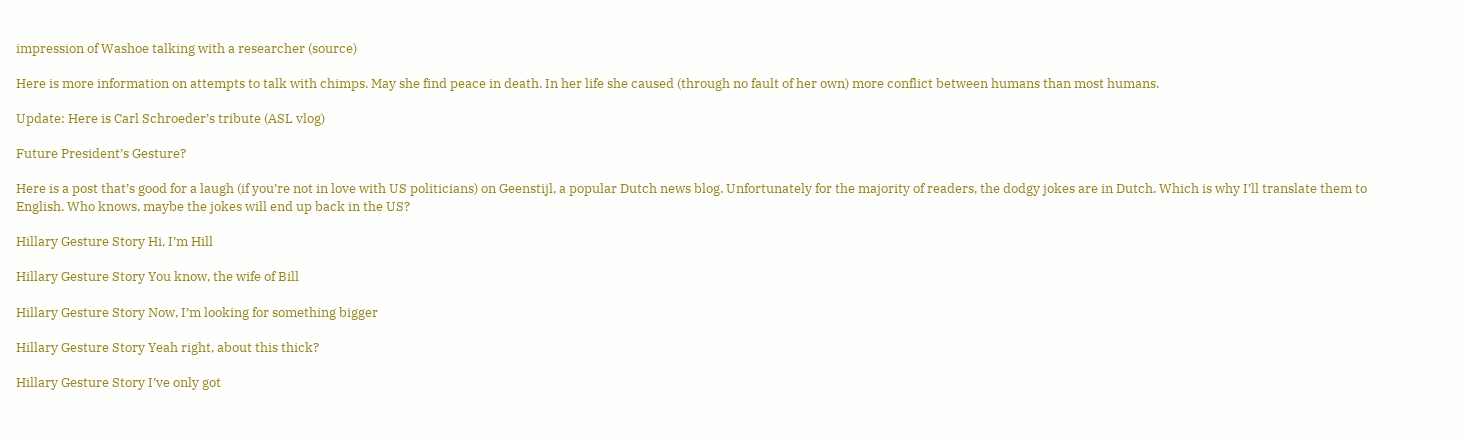impression of Washoe talking with a researcher (source)

Here is more information on attempts to talk with chimps. May she find peace in death. In her life she caused (through no fault of her own) more conflict between humans than most humans.

Update: Here is Carl Schroeder’s tribute (ASL vlog)

Future President’s Gesture?

Here is a post that’s good for a laugh (if you’re not in love with US politicians) on Geenstijl, a popular Dutch news blog. Unfortunately for the majority of readers, the dodgy jokes are in Dutch. Which is why I’ll translate them to English. Who knows, maybe the jokes will end up back in the US?

Hillary Gesture Story Hi, I’m Hill

Hillary Gesture Story You know, the wife of Bill

Hillary Gesture Story Now, I’m looking for something bigger

Hillary Gesture Story Yeah right, about this thick?

Hillary Gesture Story I’ve only got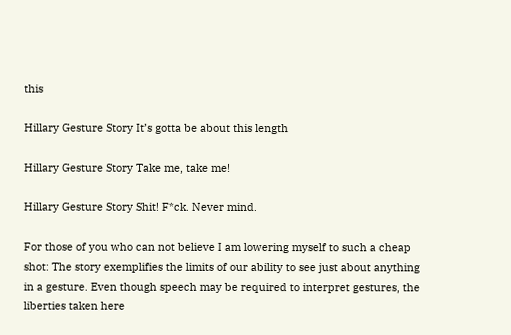this

Hillary Gesture Story It’s gotta be about this length

Hillary Gesture Story Take me, take me!

Hillary Gesture Story Shit! F*ck. Never mind.

For those of you who can not believe I am lowering myself to such a cheap shot: The story exemplifies the limits of our ability to see just about anything in a gesture. Even though speech may be required to interpret gestures, the liberties taken here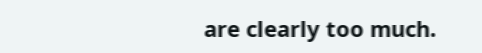are clearly too much.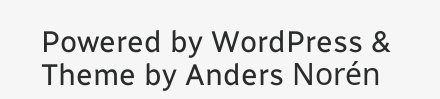Powered by WordPress & Theme by Anders Norén